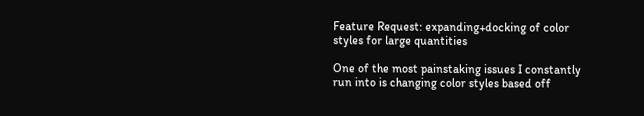Feature Request: expanding+docking of color styles for large quantities

One of the most painstaking issues I constantly run into is changing color styles based off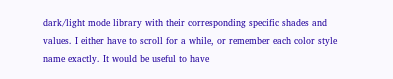dark/light mode library with their corresponding specific shades and values. I either have to scroll for a while, or remember each color style name exactly. It would be useful to have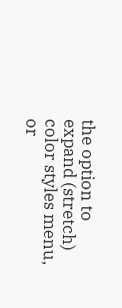the option to expand (stretch) color styles menu, or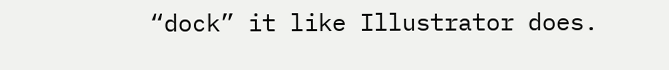“dock” it like Illustrator does.